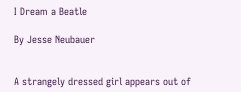I Dream a Beatle

By Jesse Neubauer


A strangely dressed girl appears out of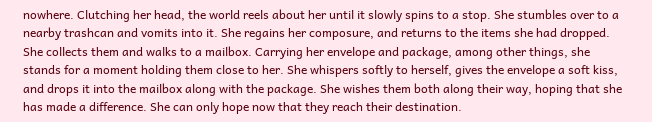nowhere. Clutching her head, the world reels about her until it slowly spins to a stop. She stumbles over to a nearby trashcan and vomits into it. She regains her composure, and returns to the items she had dropped. She collects them and walks to a mailbox. Carrying her envelope and package, among other things, she stands for a moment holding them close to her. She whispers softly to herself, gives the envelope a soft kiss, and drops it into the mailbox along with the package. She wishes them both along their way, hoping that she has made a difference. She can only hope now that they reach their destination.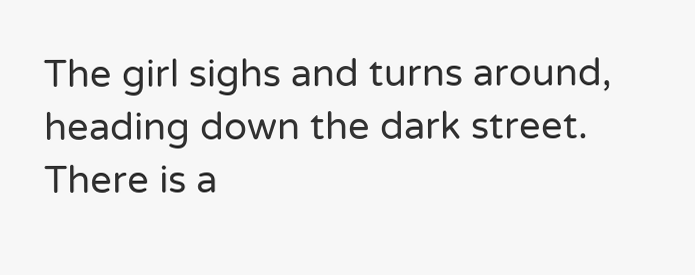The girl sighs and turns around, heading down the dark street. There is a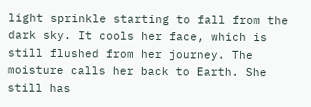light sprinkle starting to fall from the dark sky. It cools her face, which is still flushed from her journey. The moisture calls her back to Earth. She still has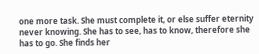one more task. She must complete it, or else suffer eternity never knowing. She has to see, has to know, therefore she has to go. She finds her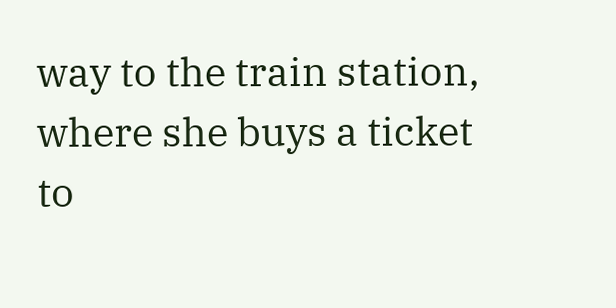way to the train station, where she buys a ticket to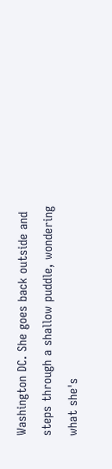Washington DC. She goes back outside and steps through a shallow puddle, wondering what she's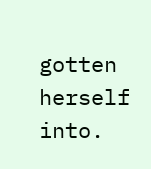gotten herself into.